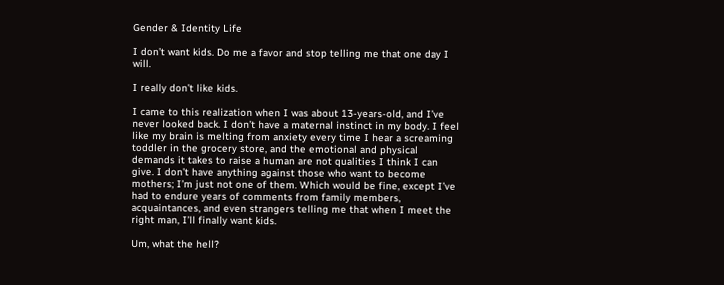Gender & Identity Life

I don’t want kids. Do me a favor and stop telling me that one day I will.

I really don’t like kids.

I came to this realization when I was about 13-years-old, and I’ve never looked back. I don’t have a maternal instinct in my body. I feel like my brain is melting from anxiety every time I hear a screaming toddler in the grocery store, and the emotional and physical demands it takes to raise a human are not qualities I think I can give. I don’t have anything against those who want to become mothers; I’m just not one of them. Which would be fine, except I’ve had to endure years of comments from family members, acquaintances, and even strangers telling me that when I meet the right man, I’ll finally want kids.

Um, what the hell?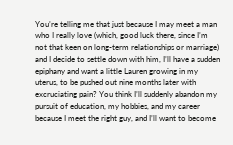You’re telling me that just because I may meet a man who I really love (which, good luck there, since I’m not that keen on long-term relationships or marriage) and I decide to settle down with him, I’ll have a sudden epiphany and want a little Lauren growing in my uterus, to be pushed out nine months later with excruciating pain? You think I’ll suddenly abandon my pursuit of education, my hobbies, and my career because I meet the right guy, and I’ll want to become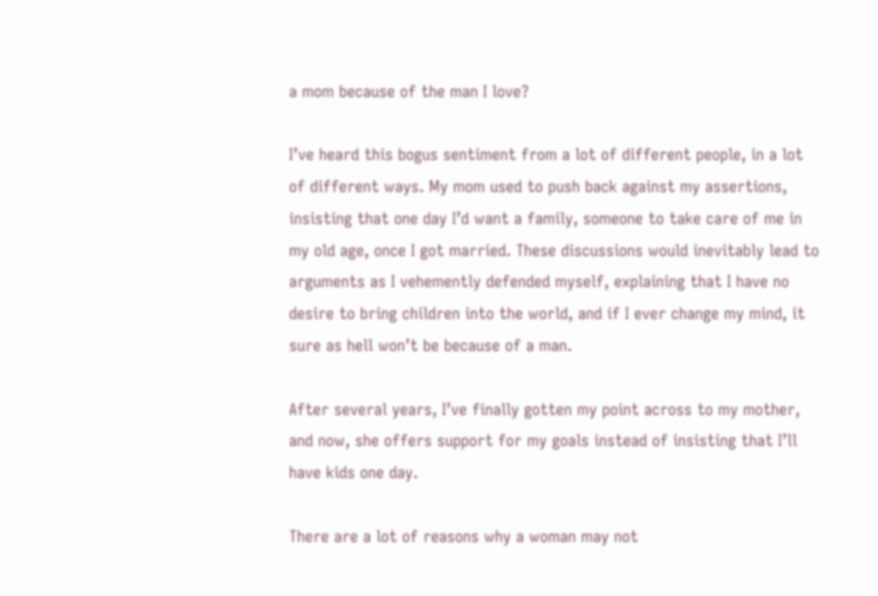a mom because of the man I love?

I’ve heard this bogus sentiment from a lot of different people, in a lot of different ways. My mom used to push back against my assertions, insisting that one day I’d want a family, someone to take care of me in my old age, once I got married. These discussions would inevitably lead to arguments as I vehemently defended myself, explaining that I have no desire to bring children into the world, and if I ever change my mind, it sure as hell won’t be because of a man.

After several years, I’ve finally gotten my point across to my mother, and now, she offers support for my goals instead of insisting that I’ll have kids one day.

There are a lot of reasons why a woman may not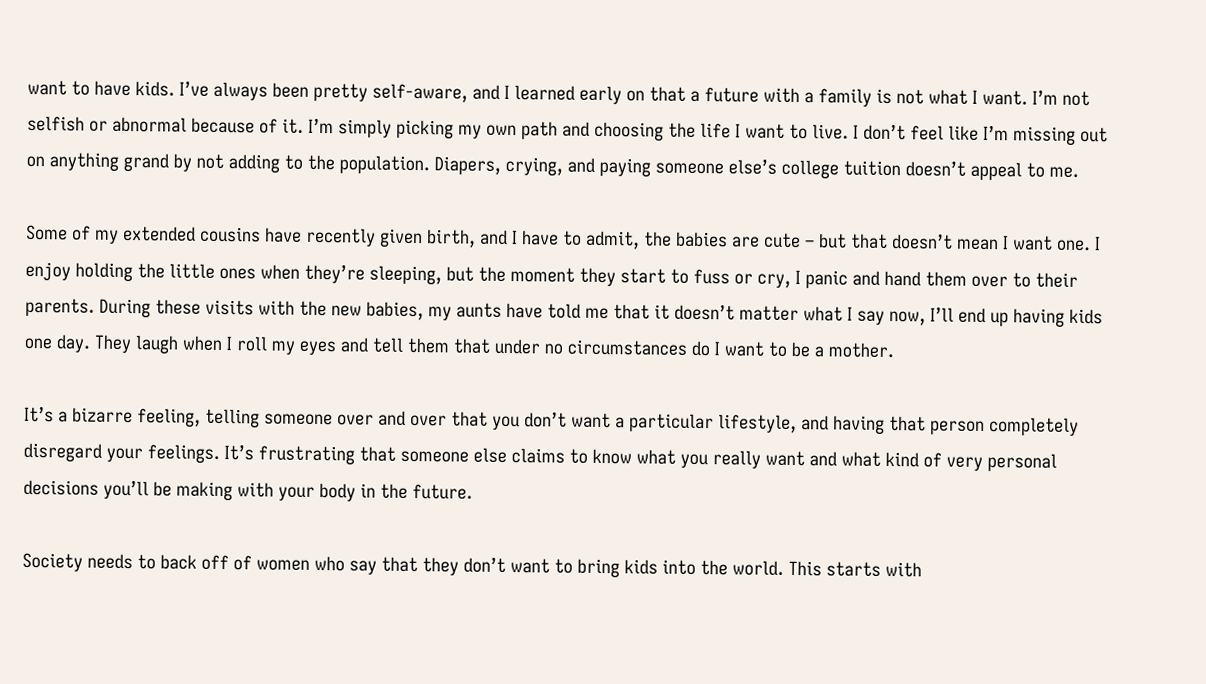want to have kids. I’ve always been pretty self-aware, and I learned early on that a future with a family is not what I want. I’m not selfish or abnormal because of it. I’m simply picking my own path and choosing the life I want to live. I don’t feel like I’m missing out on anything grand by not adding to the population. Diapers, crying, and paying someone else’s college tuition doesn’t appeal to me.

Some of my extended cousins have recently given birth, and I have to admit, the babies are cute – but that doesn’t mean I want one. I enjoy holding the little ones when they’re sleeping, but the moment they start to fuss or cry, I panic and hand them over to their parents. During these visits with the new babies, my aunts have told me that it doesn’t matter what I say now, I’ll end up having kids one day. They laugh when I roll my eyes and tell them that under no circumstances do I want to be a mother.

It’s a bizarre feeling, telling someone over and over that you don’t want a particular lifestyle, and having that person completely disregard your feelings. It’s frustrating that someone else claims to know what you really want and what kind of very personal decisions you’ll be making with your body in the future.

Society needs to back off of women who say that they don’t want to bring kids into the world. This starts with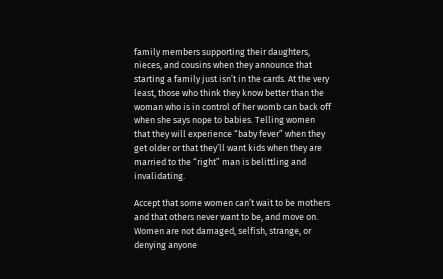family members supporting their daughters, nieces, and cousins when they announce that starting a family just isn’t in the cards. At the very least, those who think they know better than the woman who is in control of her womb can back off when she says nope to babies. Telling women that they will experience “baby fever” when they get older or that they’ll want kids when they are married to the “right” man is belittling and invalidating.

Accept that some women can’t wait to be mothers and that others never want to be, and move on. Women are not damaged, selfish, strange, or denying anyone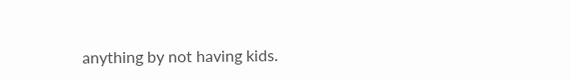anything by not having kids.